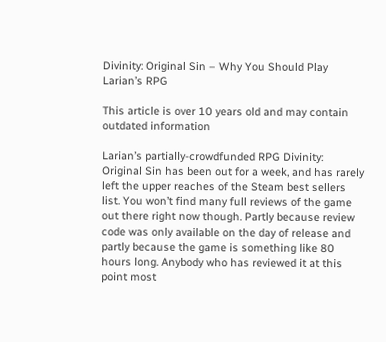Divinity: Original Sin – Why You Should Play Larian’s RPG

This article is over 10 years old and may contain outdated information

Larian’s partially-crowdfunded RPG Divinity: Original Sin has been out for a week, and has rarely left the upper reaches of the Steam best sellers list. You won’t find many full reviews of the game out there right now though. Partly because review code was only available on the day of release and partly because the game is something like 80 hours long. Anybody who has reviewed it at this point most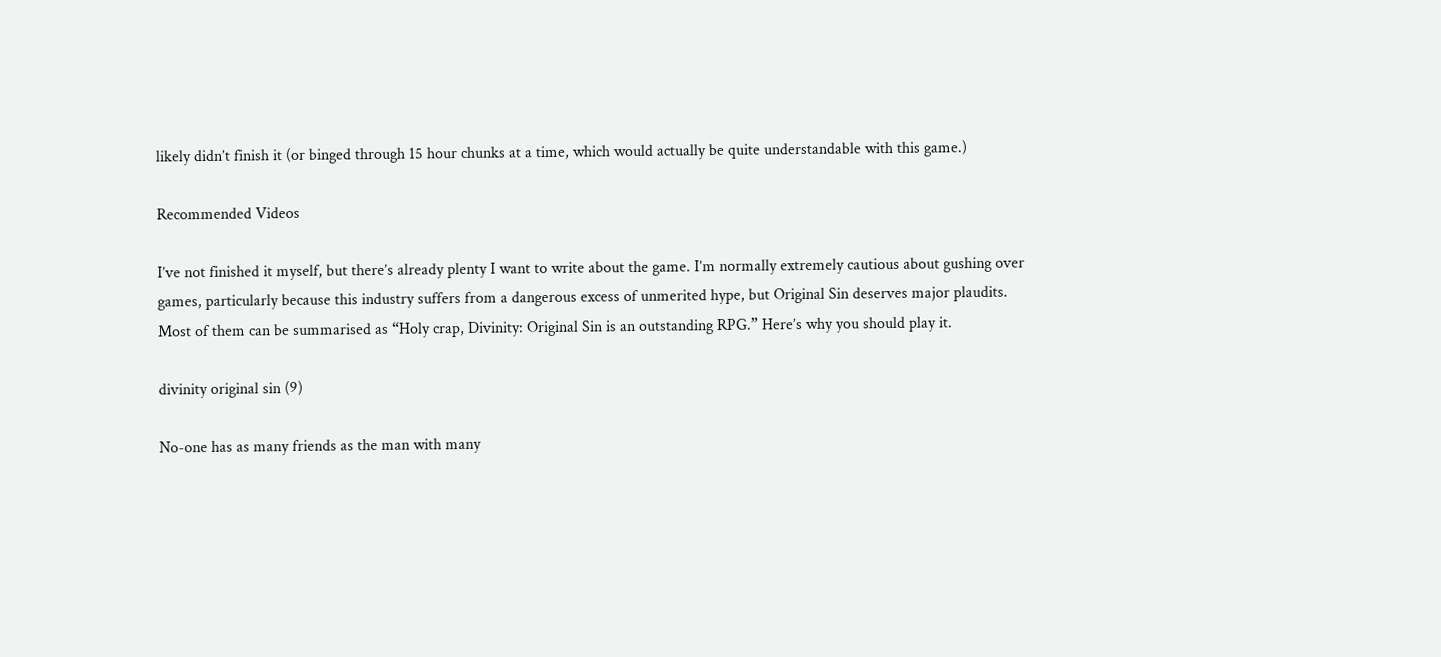likely didn’t finish it (or binged through 15 hour chunks at a time, which would actually be quite understandable with this game.)

Recommended Videos

I’ve not finished it myself, but there’s already plenty I want to write about the game. I’m normally extremely cautious about gushing over games, particularly because this industry suffers from a dangerous excess of unmerited hype, but Original Sin deserves major plaudits. Most of them can be summarised as “Holy crap, Divinity: Original Sin is an outstanding RPG.” Here’s why you should play it.

divinity original sin (9)

No-one has as many friends as the man with many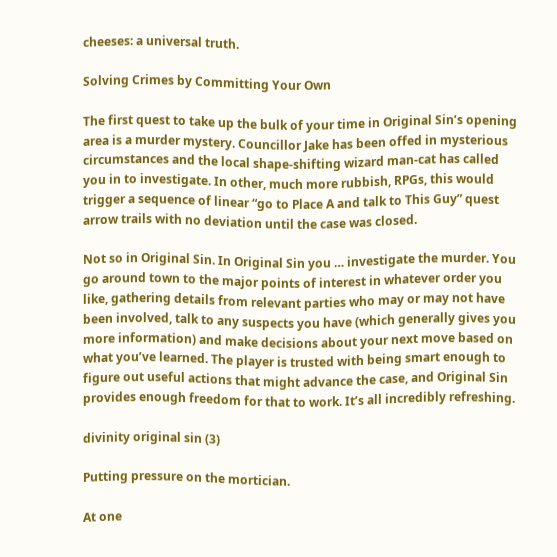cheeses: a universal truth.

Solving Crimes by Committing Your Own

The first quest to take up the bulk of your time in Original Sin’s opening area is a murder mystery. Councillor Jake has been offed in mysterious circumstances and the local shape-shifting wizard man-cat has called you in to investigate. In other, much more rubbish, RPGs, this would trigger a sequence of linear “go to Place A and talk to This Guy” quest arrow trails with no deviation until the case was closed.

Not so in Original Sin. In Original Sin you … investigate the murder. You go around town to the major points of interest in whatever order you like, gathering details from relevant parties who may or may not have been involved, talk to any suspects you have (which generally gives you more information) and make decisions about your next move based on what you’ve learned. The player is trusted with being smart enough to figure out useful actions that might advance the case, and Original Sin provides enough freedom for that to work. It’s all incredibly refreshing.

divinity original sin (3)

Putting pressure on the mortician.

At one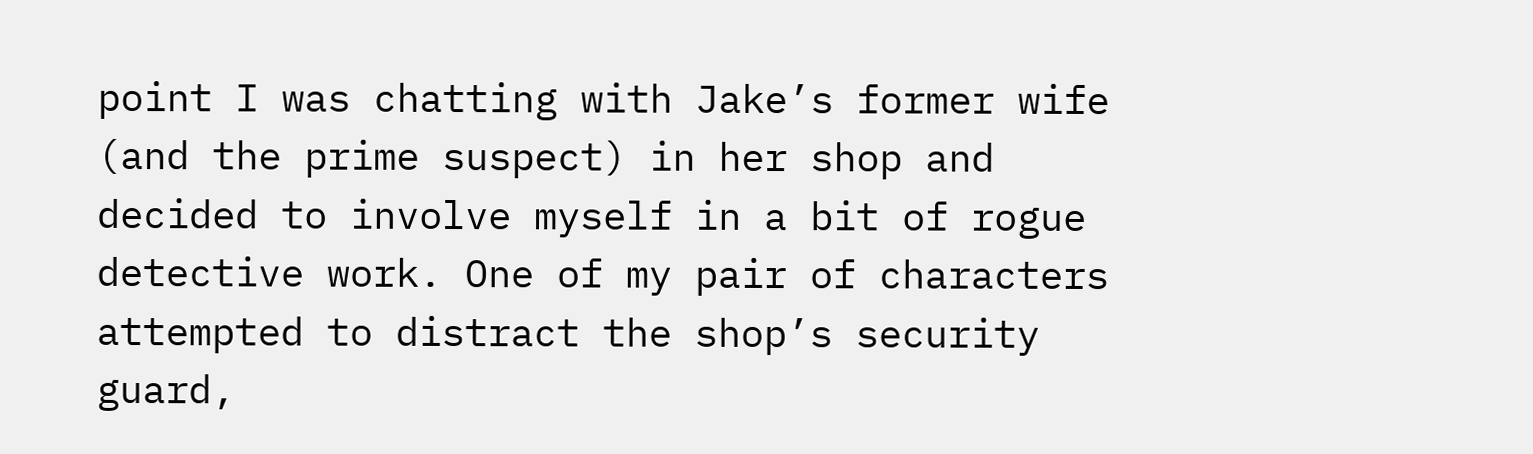point I was chatting with Jake’s former wife (and the prime suspect) in her shop and decided to involve myself in a bit of rogue detective work. One of my pair of characters attempted to distract the shop’s security guard,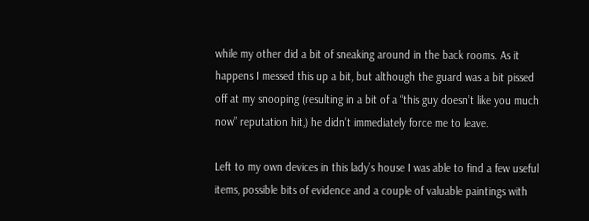while my other did a bit of sneaking around in the back rooms. As it happens I messed this up a bit, but although the guard was a bit pissed off at my snooping (resulting in a bit of a “this guy doesn’t like you much now” reputation hit,) he didn’t immediately force me to leave.

Left to my own devices in this lady’s house I was able to find a few useful items, possible bits of evidence and a couple of valuable paintings with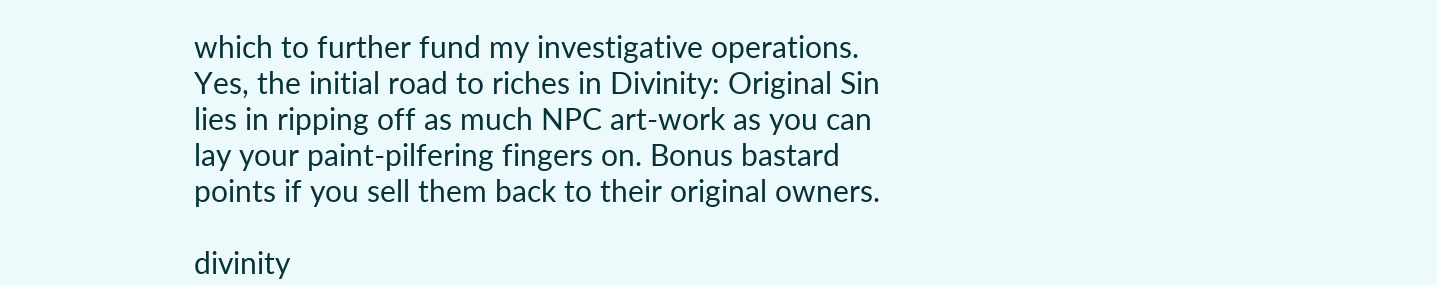which to further fund my investigative operations. Yes, the initial road to riches in Divinity: Original Sin lies in ripping off as much NPC art-work as you can lay your paint-pilfering fingers on. Bonus bastard points if you sell them back to their original owners.

divinity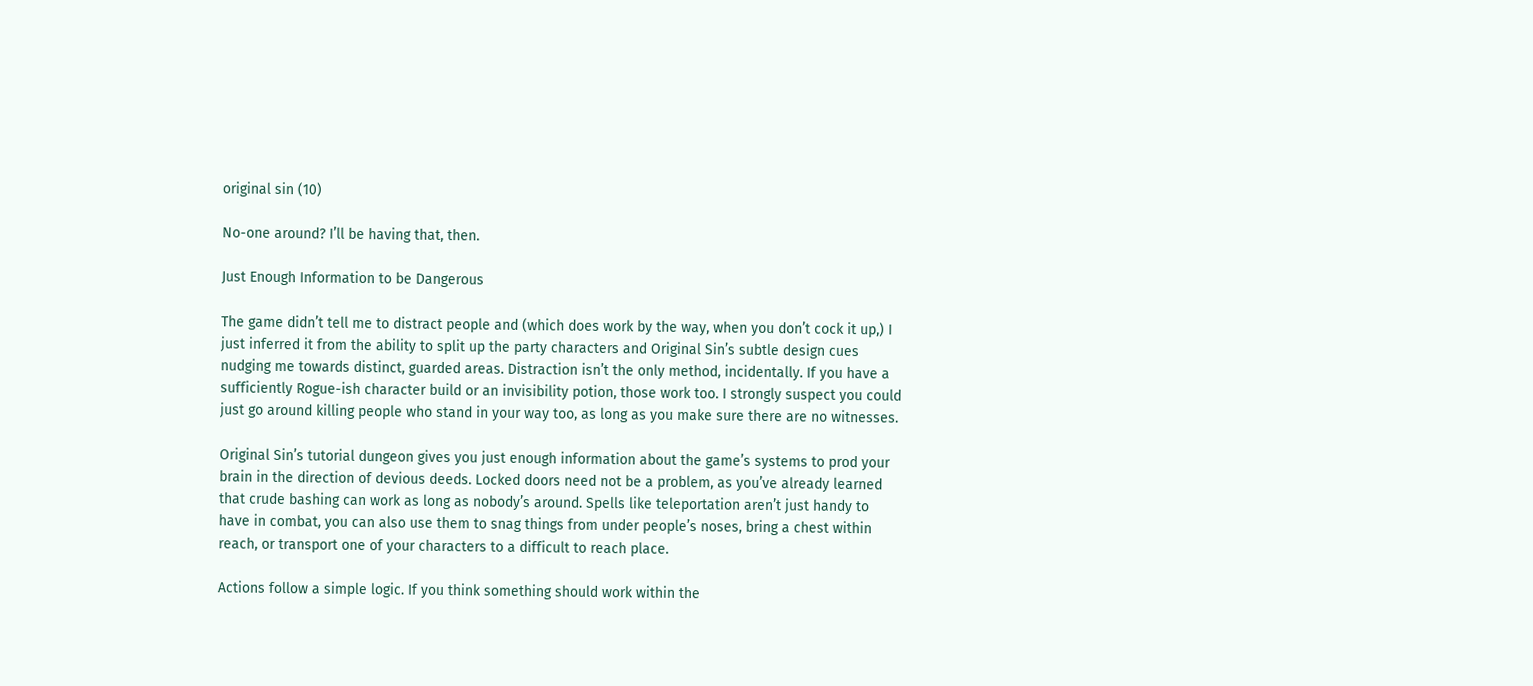original sin (10)

No-one around? I’ll be having that, then.

Just Enough Information to be Dangerous

The game didn’t tell me to distract people and (which does work by the way, when you don’t cock it up,) I just inferred it from the ability to split up the party characters and Original Sin’s subtle design cues nudging me towards distinct, guarded areas. Distraction isn’t the only method, incidentally. If you have a sufficiently Rogue-ish character build or an invisibility potion, those work too. I strongly suspect you could just go around killing people who stand in your way too, as long as you make sure there are no witnesses.

Original Sin’s tutorial dungeon gives you just enough information about the game’s systems to prod your brain in the direction of devious deeds. Locked doors need not be a problem, as you’ve already learned that crude bashing can work as long as nobody’s around. Spells like teleportation aren’t just handy to have in combat, you can also use them to snag things from under people’s noses, bring a chest within reach, or transport one of your characters to a difficult to reach place.

Actions follow a simple logic. If you think something should work within the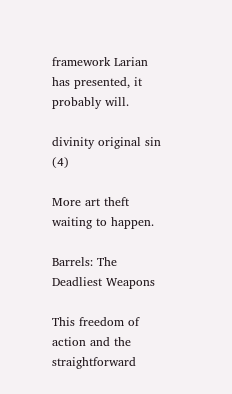framework Larian has presented, it probably will.

divinity original sin (4)

More art theft waiting to happen.

Barrels: The Deadliest Weapons

This freedom of action and the straightforward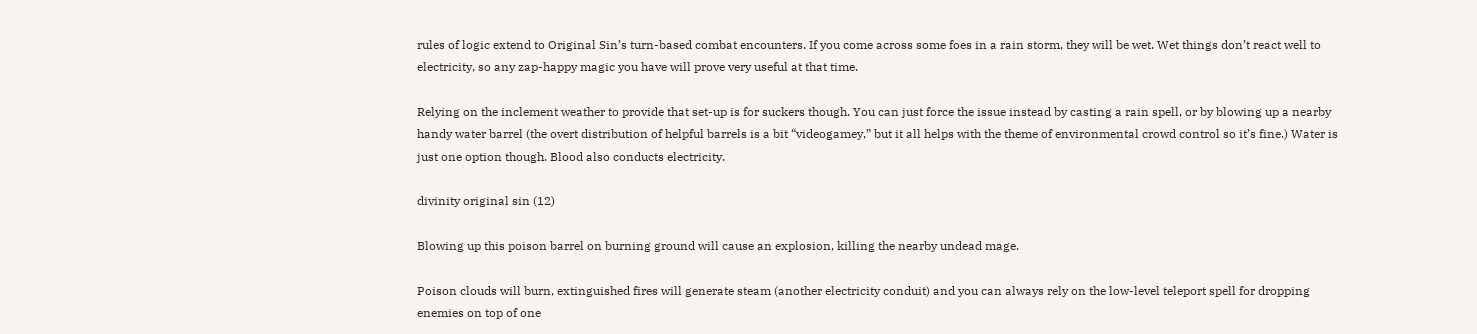rules of logic extend to Original Sin’s turn-based combat encounters. If you come across some foes in a rain storm, they will be wet. Wet things don’t react well to electricity, so any zap-happy magic you have will prove very useful at that time.

Relying on the inclement weather to provide that set-up is for suckers though. You can just force the issue instead by casting a rain spell, or by blowing up a nearby handy water barrel (the overt distribution of helpful barrels is a bit “videogamey,” but it all helps with the theme of environmental crowd control so it’s fine.) Water is just one option though. Blood also conducts electricity.

divinity original sin (12)

Blowing up this poison barrel on burning ground will cause an explosion, killing the nearby undead mage.

Poison clouds will burn, extinguished fires will generate steam (another electricity conduit) and you can always rely on the low-level teleport spell for dropping enemies on top of one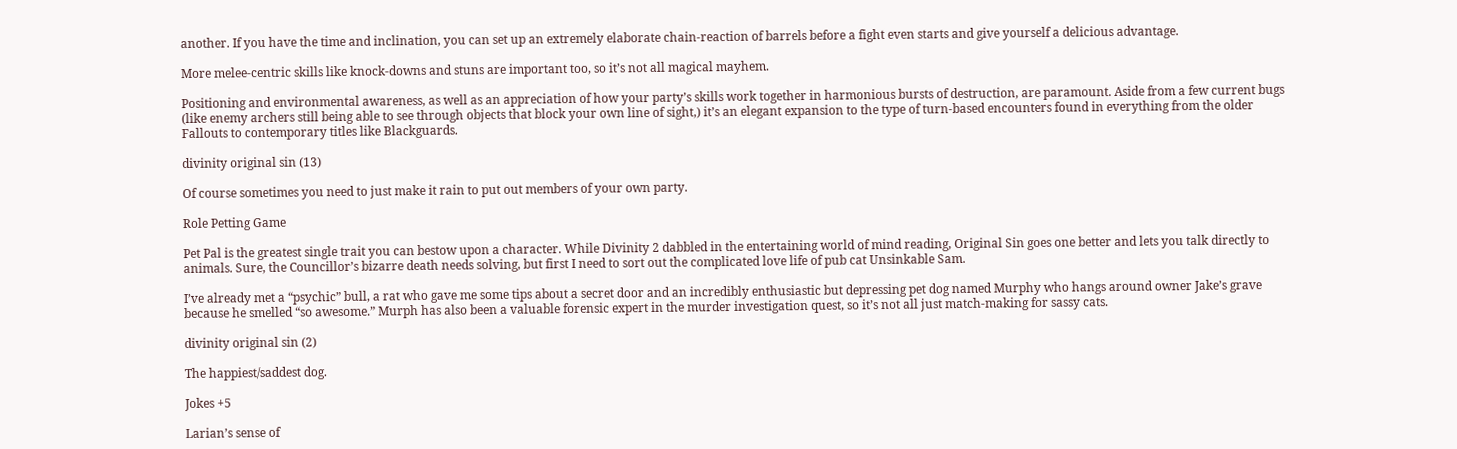another. If you have the time and inclination, you can set up an extremely elaborate chain-reaction of barrels before a fight even starts and give yourself a delicious advantage.

More melee-centric skills like knock-downs and stuns are important too, so it’s not all magical mayhem.

Positioning and environmental awareness, as well as an appreciation of how your party’s skills work together in harmonious bursts of destruction, are paramount. Aside from a few current bugs (like enemy archers still being able to see through objects that block your own line of sight,) it’s an elegant expansion to the type of turn-based encounters found in everything from the older Fallouts to contemporary titles like Blackguards.

divinity original sin (13)

Of course sometimes you need to just make it rain to put out members of your own party.

Role Petting Game

Pet Pal is the greatest single trait you can bestow upon a character. While Divinity 2 dabbled in the entertaining world of mind reading, Original Sin goes one better and lets you talk directly to animals. Sure, the Councillor’s bizarre death needs solving, but first I need to sort out the complicated love life of pub cat Unsinkable Sam.

I’ve already met a “psychic” bull, a rat who gave me some tips about a secret door and an incredibly enthusiastic but depressing pet dog named Murphy who hangs around owner Jake’s grave because he smelled “so awesome.” Murph has also been a valuable forensic expert in the murder investigation quest, so it’s not all just match-making for sassy cats.

divinity original sin (2)

The happiest/saddest dog.

Jokes +5

Larian’s sense of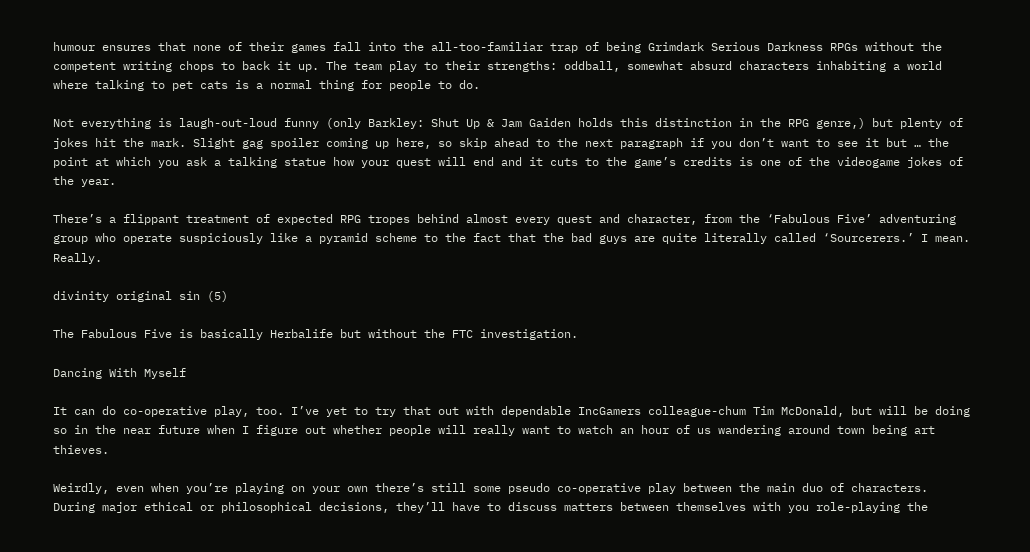humour ensures that none of their games fall into the all-too-familiar trap of being Grimdark Serious Darkness RPGs without the competent writing chops to back it up. The team play to their strengths: oddball, somewhat absurd characters inhabiting a world where talking to pet cats is a normal thing for people to do.

Not everything is laugh-out-loud funny (only Barkley: Shut Up & Jam Gaiden holds this distinction in the RPG genre,) but plenty of jokes hit the mark. Slight gag spoiler coming up here, so skip ahead to the next paragraph if you don’t want to see it but … the point at which you ask a talking statue how your quest will end and it cuts to the game’s credits is one of the videogame jokes of the year.

There’s a flippant treatment of expected RPG tropes behind almost every quest and character, from the ‘Fabulous Five’ adventuring group who operate suspiciously like a pyramid scheme to the fact that the bad guys are quite literally called ‘Sourcerers.’ I mean. Really.

divinity original sin (5)

The Fabulous Five is basically Herbalife but without the FTC investigation.

Dancing With Myself

It can do co-operative play, too. I’ve yet to try that out with dependable IncGamers colleague-chum Tim McDonald, but will be doing so in the near future when I figure out whether people will really want to watch an hour of us wandering around town being art thieves.

Weirdly, even when you’re playing on your own there’s still some pseudo co-operative play between the main duo of characters. During major ethical or philosophical decisions, they’ll have to discuss matters between themselves with you role-playing the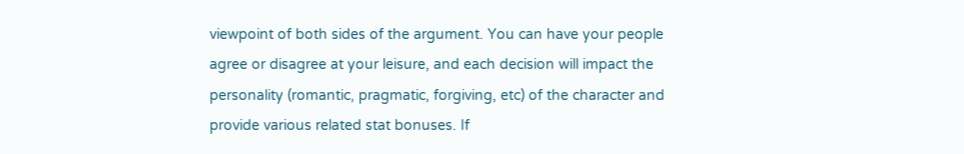viewpoint of both sides of the argument. You can have your people agree or disagree at your leisure, and each decision will impact the personality (romantic, pragmatic, forgiving, etc) of the character and provide various related stat bonuses. If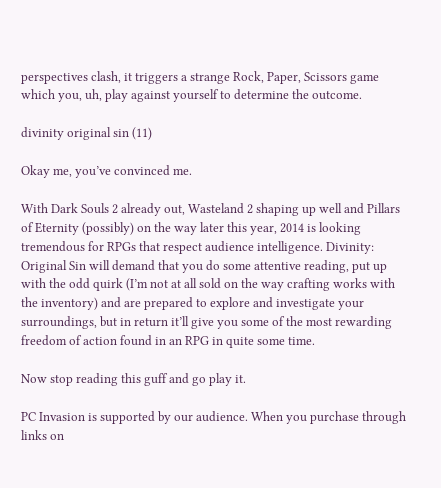perspectives clash, it triggers a strange Rock, Paper, Scissors game which you, uh, play against yourself to determine the outcome.

divinity original sin (11)

Okay me, you’ve convinced me.

With Dark Souls 2 already out, Wasteland 2 shaping up well and Pillars of Eternity (possibly) on the way later this year, 2014 is looking tremendous for RPGs that respect audience intelligence. Divinity: Original Sin will demand that you do some attentive reading, put up with the odd quirk (I’m not at all sold on the way crafting works with the inventory) and are prepared to explore and investigate your surroundings, but in return it’ll give you some of the most rewarding freedom of action found in an RPG in quite some time.

Now stop reading this guff and go play it.

PC Invasion is supported by our audience. When you purchase through links on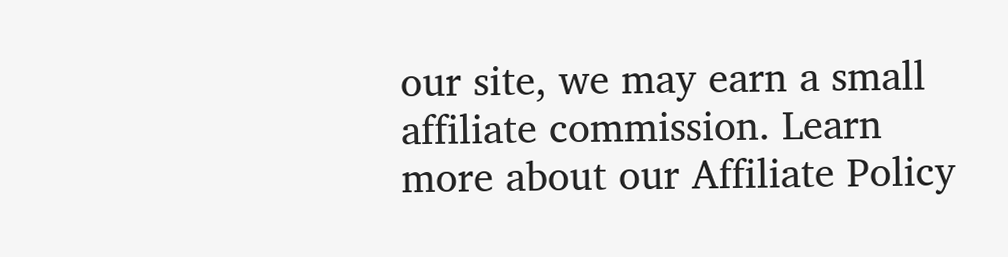our site, we may earn a small affiliate commission. Learn more about our Affiliate Policy